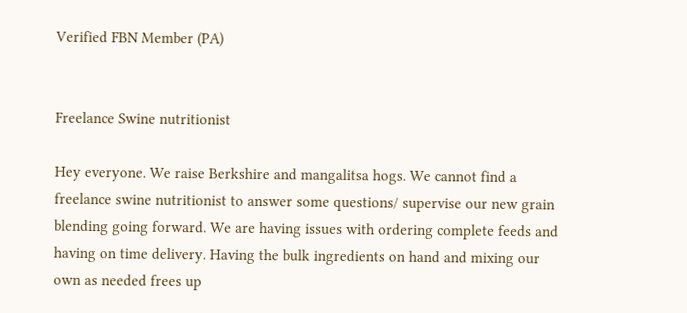Verified FBN Member (PA)


Freelance Swine nutritionist

Hey everyone. We raise Berkshire and mangalitsa hogs. We cannot find a freelance swine nutritionist to answer some questions/ supervise our new grain blending going forward. We are having issues with ordering complete feeds and having on time delivery. Having the bulk ingredients on hand and mixing our own as needed frees up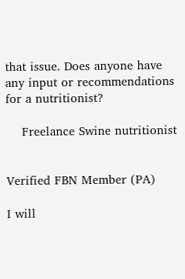that issue. Does anyone have any input or recommendations for a nutritionist?

    Freelance Swine nutritionist


Verified FBN Member (PA)

I will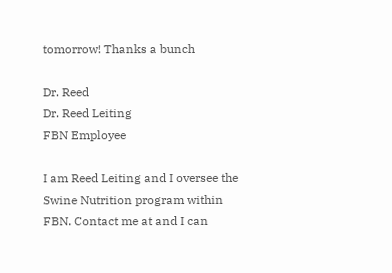tomorrow! Thanks a bunch

Dr. Reed
Dr. Reed Leiting
FBN Employee

I am Reed Leiting and I oversee the Swine Nutrition program within FBN. Contact me at and I can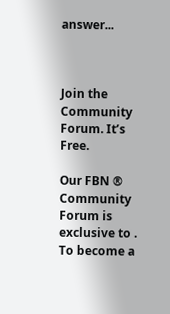answer...



Join the Community Forum. It’s Free.

Our FBN ® Community Forum is exclusive to . To become a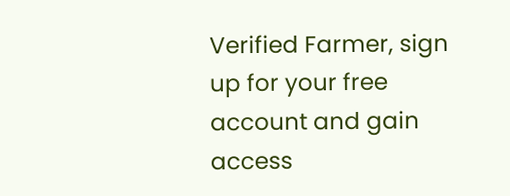Verified Farmer, sign up for your free account and gain access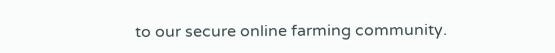to our secure online farming community.